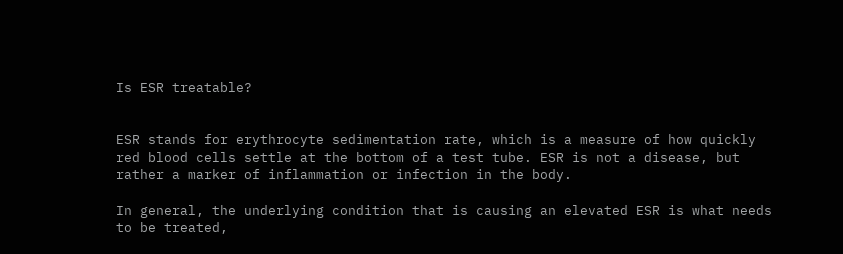Is ESR treatable?


ESR stands for erythrocyte sedimentation rate, which is a measure of how quickly red blood cells settle at the bottom of a test tube. ESR is not a disease, but rather a marker of inflammation or infection in the body.

In general, the underlying condition that is causing an elevated ESR is what needs to be treated,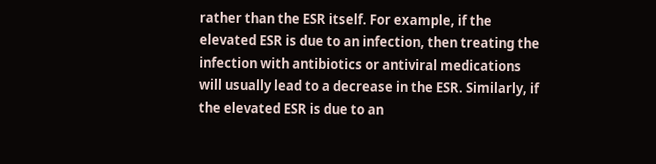rather than the ESR itself. For example, if the elevated ESR is due to an infection, then treating the infection with antibiotics or antiviral medications will usually lead to a decrease in the ESR. Similarly, if the elevated ESR is due to an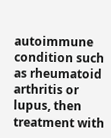autoimmune condition such as rheumatoid arthritis or lupus, then treatment with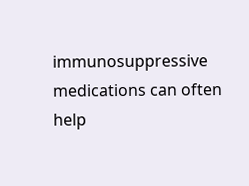immunosuppressive medications can often help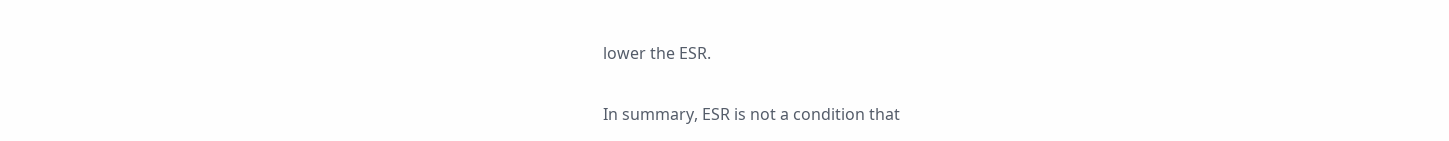lower the ESR.

In summary, ESR is not a condition that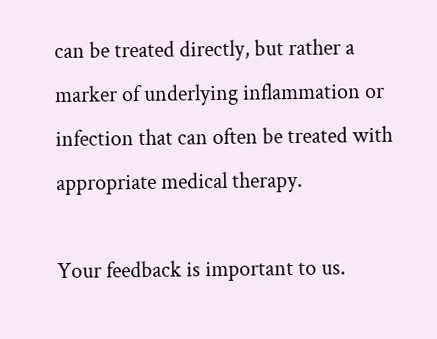can be treated directly, but rather a marker of underlying inflammation or infection that can often be treated with appropriate medical therapy.

Your feedback is important to us.